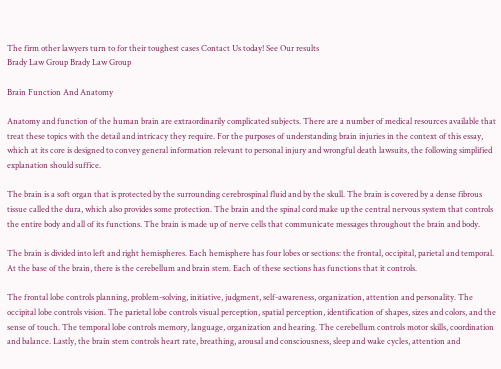The firm other lawyers turn to for their toughest cases Contact Us today! See Our results
Brady Law Group Brady Law Group

Brain Function And Anatomy

Anatomy and function of the human brain are extraordinarily complicated subjects. There are a number of medical resources available that treat these topics with the detail and intricacy they require. For the purposes of understanding brain injuries in the context of this essay, which at its core is designed to convey general information relevant to personal injury and wrongful death lawsuits, the following simplified explanation should suffice.

The brain is a soft organ that is protected by the surrounding cerebrospinal fluid and by the skull. The brain is covered by a dense fibrous tissue called the dura, which also provides some protection. The brain and the spinal cord make up the central nervous system that controls the entire body and all of its functions. The brain is made up of nerve cells that communicate messages throughout the brain and body.

The brain is divided into left and right hemispheres. Each hemisphere has four lobes or sections: the frontal, occipital, parietal and temporal. At the base of the brain, there is the cerebellum and brain stem. Each of these sections has functions that it controls.

The frontal lobe controls planning, problem-solving, initiative, judgment, self-awareness, organization, attention and personality. The occipital lobe controls vision. The parietal lobe controls visual perception, spatial perception, identification of shapes, sizes and colors, and the sense of touch. The temporal lobe controls memory, language, organization and hearing. The cerebellum controls motor skills, coordination and balance. Lastly, the brain stem controls heart rate, breathing, arousal and consciousness, sleep and wake cycles, attention and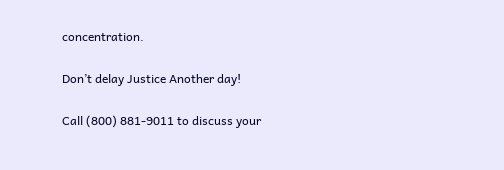concentration.

Don’t delay Justice Another day!

Call (800) 881-9011 to discuss your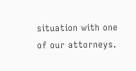situation with one of our attorneys.